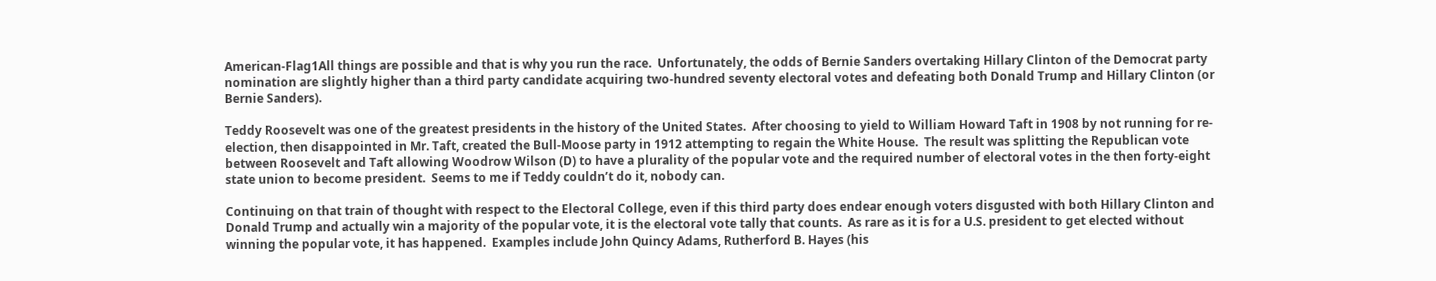American-Flag1All things are possible and that is why you run the race.  Unfortunately, the odds of Bernie Sanders overtaking Hillary Clinton of the Democrat party  nomination are slightly higher than a third party candidate acquiring two-hundred seventy electoral votes and defeating both Donald Trump and Hillary Clinton (or Bernie Sanders).

Teddy Roosevelt was one of the greatest presidents in the history of the United States.  After choosing to yield to William Howard Taft in 1908 by not running for re-election, then disappointed in Mr. Taft, created the Bull-Moose party in 1912 attempting to regain the White House.  The result was splitting the Republican vote between Roosevelt and Taft allowing Woodrow Wilson (D) to have a plurality of the popular vote and the required number of electoral votes in the then forty-eight state union to become president.  Seems to me if Teddy couldn’t do it, nobody can.

Continuing on that train of thought with respect to the Electoral College, even if this third party does endear enough voters disgusted with both Hillary Clinton and Donald Trump and actually win a majority of the popular vote, it is the electoral vote tally that counts.  As rare as it is for a U.S. president to get elected without winning the popular vote, it has happened.  Examples include John Quincy Adams, Rutherford B. Hayes (his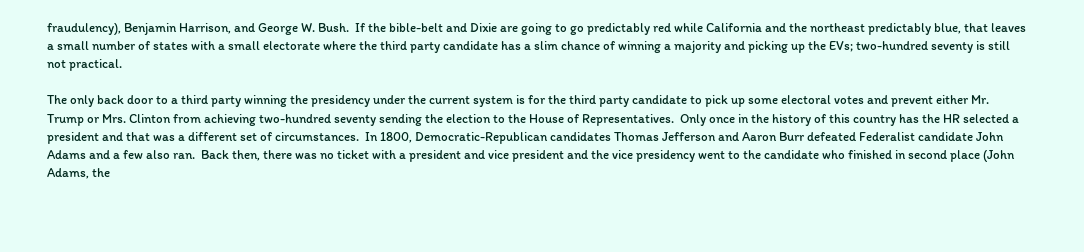fraudulency), Benjamin Harrison, and George W. Bush.  If the bible-belt and Dixie are going to go predictably red while California and the northeast predictably blue, that leaves a small number of states with a small electorate where the third party candidate has a slim chance of winning a majority and picking up the EVs; two-hundred seventy is still not practical.

The only back door to a third party winning the presidency under the current system is for the third party candidate to pick up some electoral votes and prevent either Mr. Trump or Mrs. Clinton from achieving two-hundred seventy sending the election to the House of Representatives.  Only once in the history of this country has the HR selected a president and that was a different set of circumstances.  In 1800, Democratic-Republican candidates Thomas Jefferson and Aaron Burr defeated Federalist candidate John Adams and a few also ran.  Back then, there was no ticket with a president and vice president and the vice presidency went to the candidate who finished in second place (John Adams, the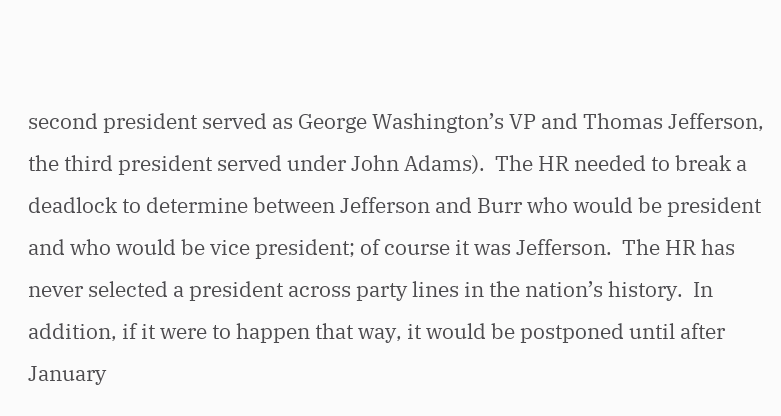second president served as George Washington’s VP and Thomas Jefferson, the third president served under John Adams).  The HR needed to break a deadlock to determine between Jefferson and Burr who would be president and who would be vice president; of course it was Jefferson.  The HR has never selected a president across party lines in the nation’s history.  In addition, if it were to happen that way, it would be postponed until after January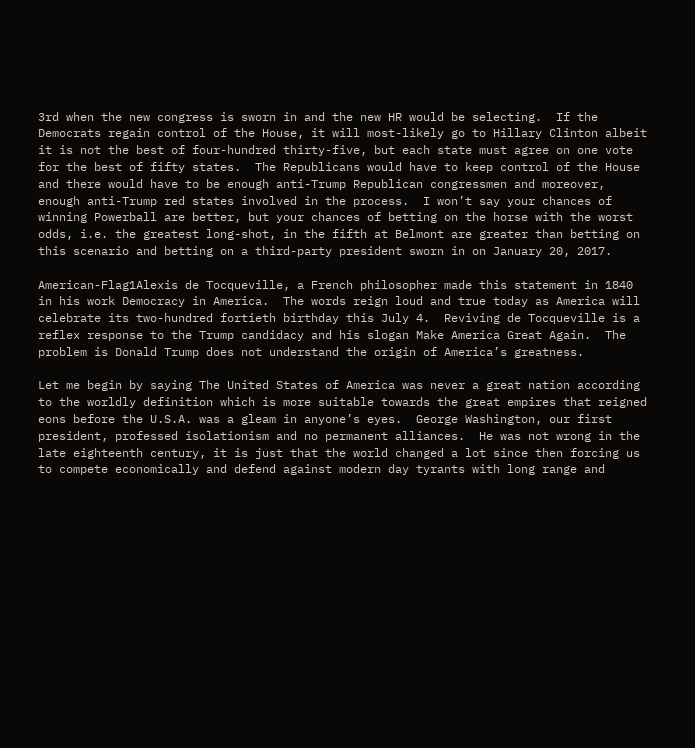3rd when the new congress is sworn in and the new HR would be selecting.  If the Democrats regain control of the House, it will most-likely go to Hillary Clinton albeit it is not the best of four-hundred thirty-five, but each state must agree on one vote for the best of fifty states.  The Republicans would have to keep control of the House and there would have to be enough anti-Trump Republican congressmen and moreover, enough anti-Trump red states involved in the process.  I won’t say your chances of winning Powerball are better, but your chances of betting on the horse with the worst odds, i.e. the greatest long-shot, in the fifth at Belmont are greater than betting on this scenario and betting on a third-party president sworn in on January 20, 2017.

American-Flag1Alexis de Tocqueville, a French philosopher made this statement in 1840 in his work Democracy in America.  The words reign loud and true today as America will celebrate its two-hundred fortieth birthday this July 4.  Reviving de Tocqueville is a reflex response to the Trump candidacy and his slogan Make America Great Again.  The problem is Donald Trump does not understand the origin of America’s greatness.

Let me begin by saying The United States of America was never a great nation according to the worldly definition which is more suitable towards the great empires that reigned eons before the U.S.A. was a gleam in anyone’s eyes.  George Washington, our first president, professed isolationism and no permanent alliances.  He was not wrong in the late eighteenth century, it is just that the world changed a lot since then forcing us to compete economically and defend against modern day tyrants with long range and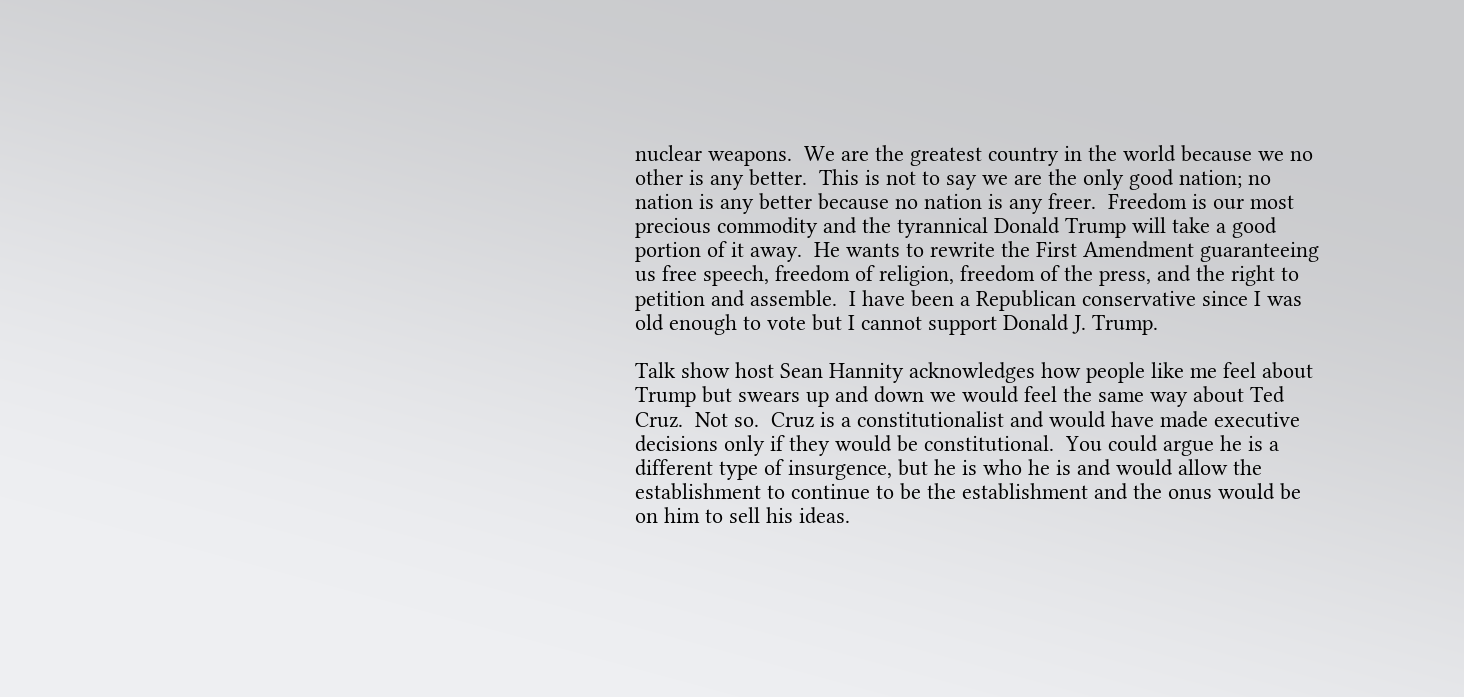nuclear weapons.  We are the greatest country in the world because we no other is any better.  This is not to say we are the only good nation; no nation is any better because no nation is any freer.  Freedom is our most precious commodity and the tyrannical Donald Trump will take a good portion of it away.  He wants to rewrite the First Amendment guaranteeing us free speech, freedom of religion, freedom of the press, and the right to petition and assemble.  I have been a Republican conservative since I was old enough to vote but I cannot support Donald J. Trump.

Talk show host Sean Hannity acknowledges how people like me feel about Trump but swears up and down we would feel the same way about Ted Cruz.  Not so.  Cruz is a constitutionalist and would have made executive decisions only if they would be constitutional.  You could argue he is a different type of insurgence, but he is who he is and would allow the establishment to continue to be the establishment and the onus would be on him to sell his ideas.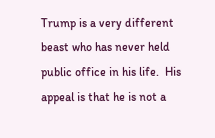Trump is a very different beast who has never held public office in his life.  His appeal is that he is not a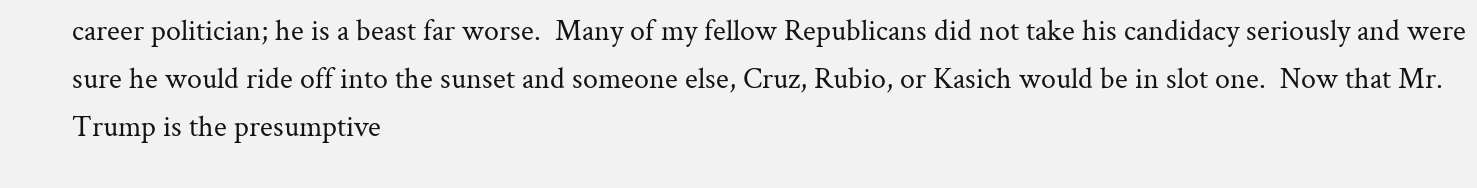career politician; he is a beast far worse.  Many of my fellow Republicans did not take his candidacy seriously and were sure he would ride off into the sunset and someone else, Cruz, Rubio, or Kasich would be in slot one.  Now that Mr. Trump is the presumptive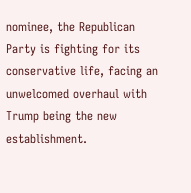nominee, the Republican Party is fighting for its conservative life, facing an unwelcomed overhaul with Trump being the new establishment.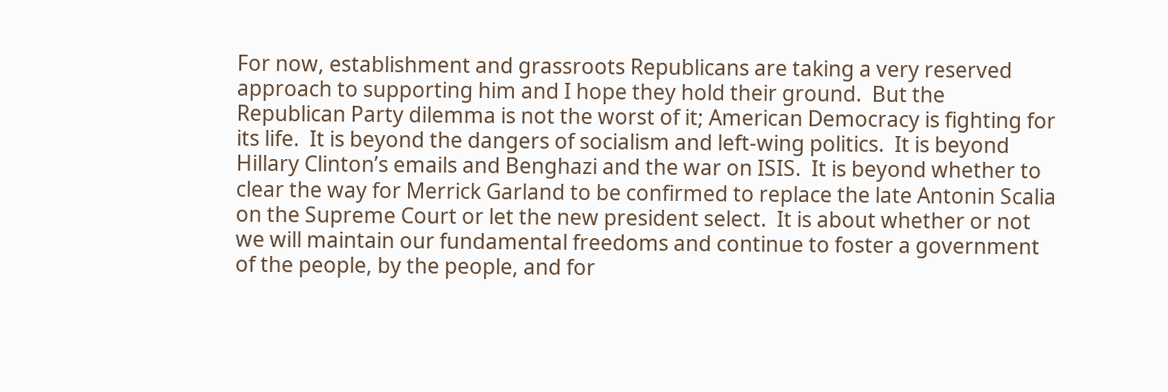For now, establishment and grassroots Republicans are taking a very reserved approach to supporting him and I hope they hold their ground.  But the Republican Party dilemma is not the worst of it; American Democracy is fighting for its life.  It is beyond the dangers of socialism and left-wing politics.  It is beyond Hillary Clinton’s emails and Benghazi and the war on ISIS.  It is beyond whether to clear the way for Merrick Garland to be confirmed to replace the late Antonin Scalia on the Supreme Court or let the new president select.  It is about whether or not we will maintain our fundamental freedoms and continue to foster a government of the people, by the people, and for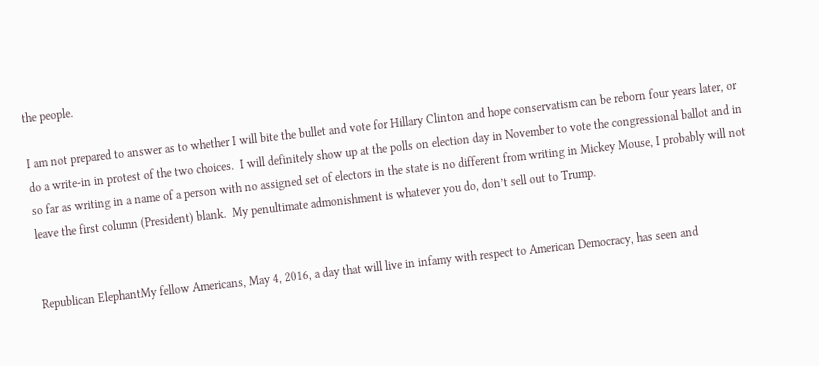the people.

I am not prepared to answer as to whether I will bite the bullet and vote for Hillary Clinton and hope conservatism can be reborn four years later, or do a write-in in protest of the two choices.  I will definitely show up at the polls on election day in November to vote the congressional ballot and in so far as writing in a name of a person with no assigned set of electors in the state is no different from writing in Mickey Mouse, I probably will not leave the first column (President) blank.  My penultimate admonishment is whatever you do, don’t sell out to Trump.


Republican ElephantMy fellow Americans, May 4, 2016, a day that will live in infamy with respect to American Democracy, has seen and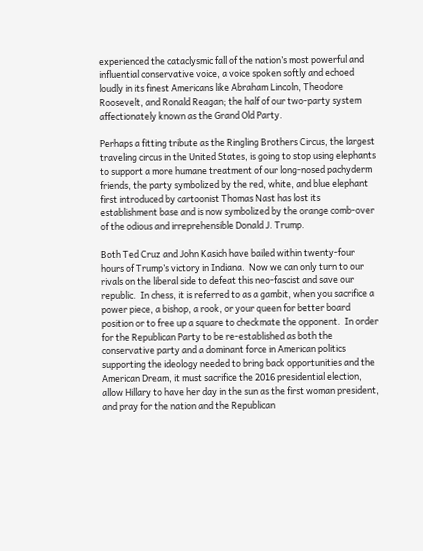experienced the cataclysmic fall of the nation’s most powerful and influential conservative voice, a voice spoken softly and echoed loudly in its finest Americans like Abraham Lincoln, Theodore Roosevelt, and Ronald Reagan; the half of our two-party system affectionately known as the Grand Old Party.

Perhaps a fitting tribute as the Ringling Brothers Circus, the largest traveling circus in the United States, is going to stop using elephants to support a more humane treatment of our long-nosed pachyderm friends, the party symbolized by the red, white, and blue elephant first introduced by cartoonist Thomas Nast has lost its establishment base and is now symbolized by the orange comb-over of the odious and irreprehensible Donald J. Trump.

Both Ted Cruz and John Kasich have bailed within twenty-four hours of Trump’s victory in Indiana.  Now we can only turn to our rivals on the liberal side to defeat this neo-fascist and save our republic.  In chess, it is referred to as a gambit, when you sacrifice a power piece, a bishop, a rook, or your queen for better board position or to free up a square to checkmate the opponent.  In order for the Republican Party to be re-established as both the conservative party and a dominant force in American politics supporting the ideology needed to bring back opportunities and the American Dream, it must sacrifice the 2016 presidential election, allow Hillary to have her day in the sun as the first woman president, and pray for the nation and the Republican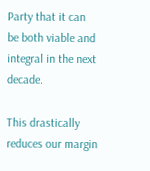Party that it can be both viable and integral in the next decade.

This drastically reduces our margin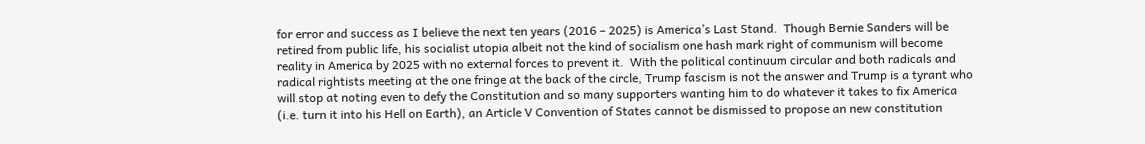for error and success as I believe the next ten years (2016 – 2025) is America’s Last Stand.  Though Bernie Sanders will be retired from public life, his socialist utopia albeit not the kind of socialism one hash mark right of communism will become reality in America by 2025 with no external forces to prevent it.  With the political continuum circular and both radicals and radical rightists meeting at the one fringe at the back of the circle, Trump fascism is not the answer and Trump is a tyrant who will stop at noting even to defy the Constitution and so many supporters wanting him to do whatever it takes to fix America (i.e. turn it into his Hell on Earth), an Article V Convention of States cannot be dismissed to propose an new constitution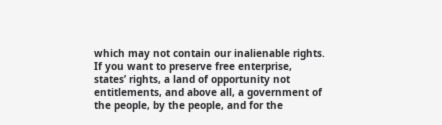which may not contain our inalienable rights.  If you want to preserve free enterprise, states’ rights, a land of opportunity not entitlements, and above all, a government of the people, by the people, and for the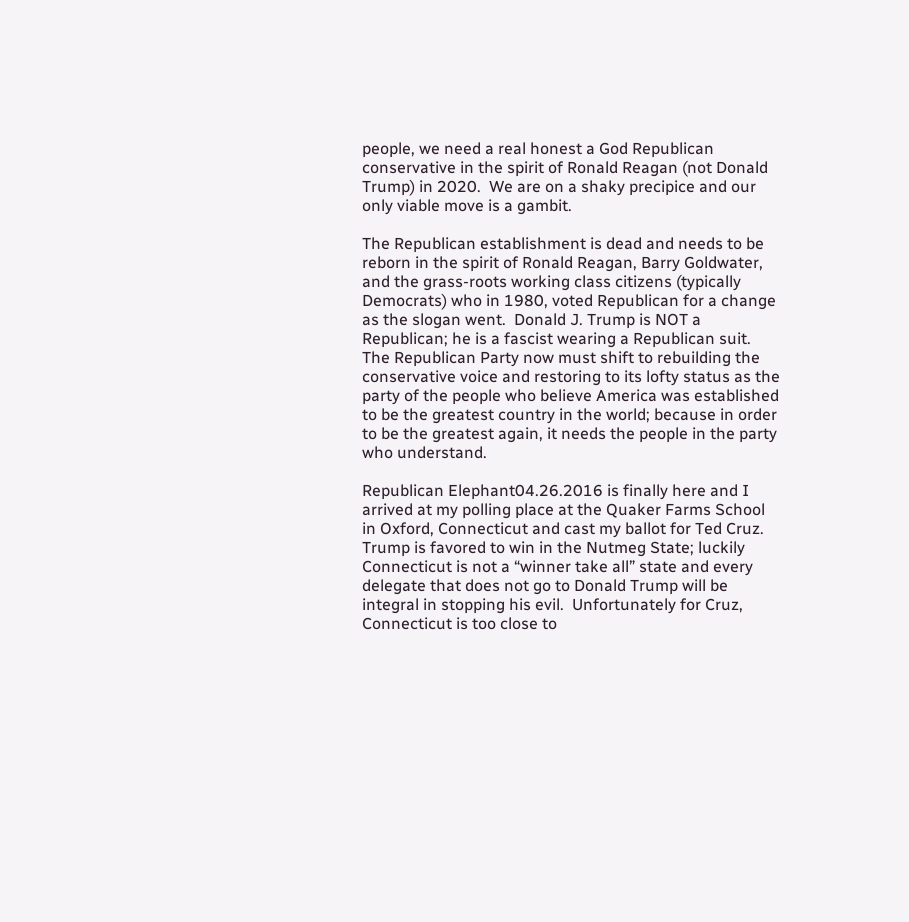people, we need a real honest a God Republican conservative in the spirit of Ronald Reagan (not Donald Trump) in 2020.  We are on a shaky precipice and our only viable move is a gambit.

The Republican establishment is dead and needs to be reborn in the spirit of Ronald Reagan, Barry Goldwater, and the grass-roots working class citizens (typically Democrats) who in 1980, voted Republican for a change as the slogan went.  Donald J. Trump is NOT a Republican; he is a fascist wearing a Republican suit.  The Republican Party now must shift to rebuilding the conservative voice and restoring to its lofty status as the party of the people who believe America was established to be the greatest country in the world; because in order to be the greatest again, it needs the people in the party who understand.

Republican Elephant04.26.2016 is finally here and I arrived at my polling place at the Quaker Farms School in Oxford, Connecticut and cast my ballot for Ted Cruz.  Trump is favored to win in the Nutmeg State; luckily Connecticut is not a “winner take all” state and every delegate that does not go to Donald Trump will be integral in stopping his evil.  Unfortunately for Cruz, Connecticut is too close to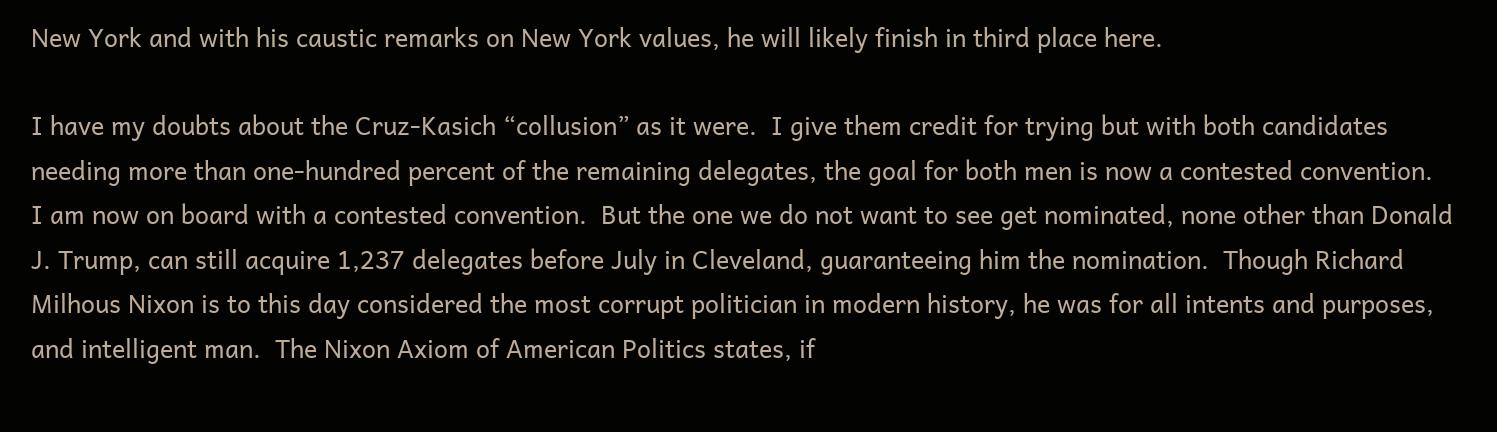New York and with his caustic remarks on New York values, he will likely finish in third place here.

I have my doubts about the Cruz-Kasich “collusion” as it were.  I give them credit for trying but with both candidates needing more than one-hundred percent of the remaining delegates, the goal for both men is now a contested convention.  I am now on board with a contested convention.  But the one we do not want to see get nominated, none other than Donald J. Trump, can still acquire 1,237 delegates before July in Cleveland, guaranteeing him the nomination.  Though Richard Milhous Nixon is to this day considered the most corrupt politician in modern history, he was for all intents and purposes, and intelligent man.  The Nixon Axiom of American Politics states, if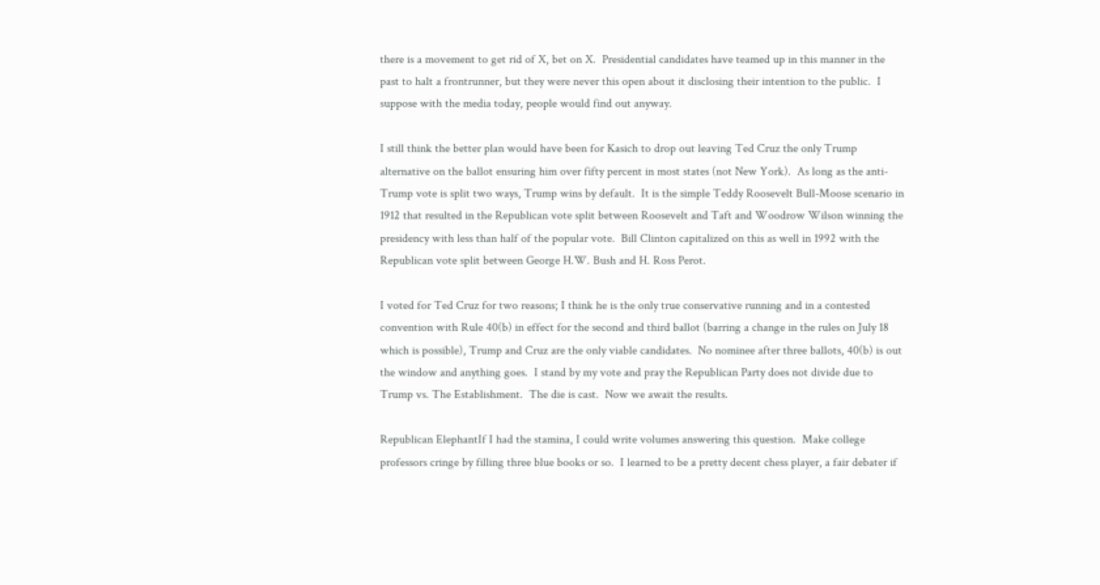there is a movement to get rid of X, bet on X.  Presidential candidates have teamed up in this manner in the past to halt a frontrunner, but they were never this open about it disclosing their intention to the public.  I suppose with the media today, people would find out anyway.

I still think the better plan would have been for Kasich to drop out leaving Ted Cruz the only Trump alternative on the ballot ensuring him over fifty percent in most states (not New York).  As long as the anti-Trump vote is split two ways, Trump wins by default.  It is the simple Teddy Roosevelt Bull-Moose scenario in 1912 that resulted in the Republican vote split between Roosevelt and Taft and Woodrow Wilson winning the presidency with less than half of the popular vote.  Bill Clinton capitalized on this as well in 1992 with the Republican vote split between George H.W. Bush and H. Ross Perot.

I voted for Ted Cruz for two reasons; I think he is the only true conservative running and in a contested convention with Rule 40(b) in effect for the second and third ballot (barring a change in the rules on July 18 which is possible), Trump and Cruz are the only viable candidates.  No nominee after three ballots, 40(b) is out the window and anything goes.  I stand by my vote and pray the Republican Party does not divide due to Trump vs. The Establishment.  The die is cast.  Now we await the results.

Republican ElephantIf I had the stamina, I could write volumes answering this question.  Make college professors cringe by filling three blue books or so.  I learned to be a pretty decent chess player, a fair debater if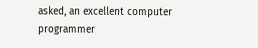asked, an excellent computer programmer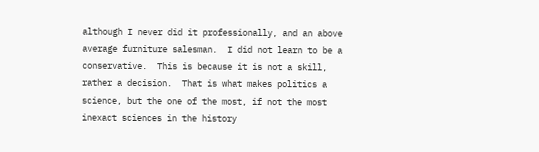although I never did it professionally, and an above average furniture salesman.  I did not learn to be a conservative.  This is because it is not a skill, rather a decision.  That is what makes politics a science, but the one of the most, if not the most inexact sciences in the history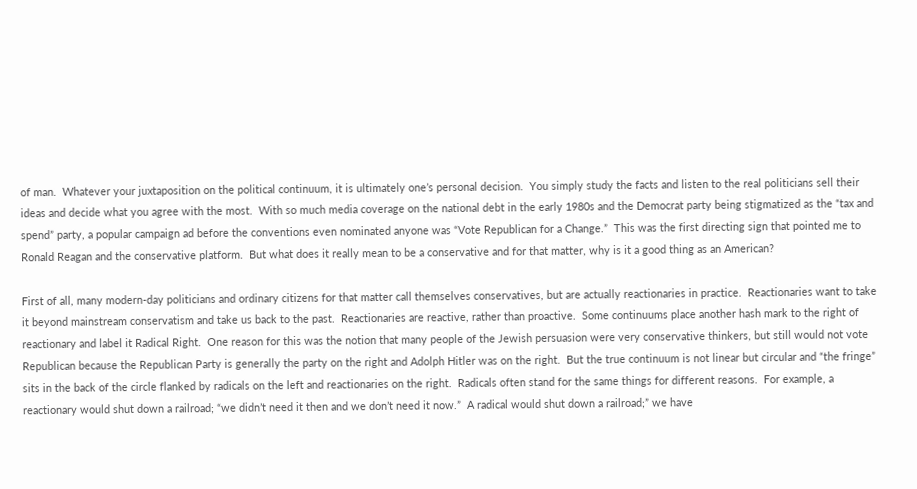of man.  Whatever your juxtaposition on the political continuum, it is ultimately one’s personal decision.  You simply study the facts and listen to the real politicians sell their ideas and decide what you agree with the most.  With so much media coverage on the national debt in the early 1980s and the Democrat party being stigmatized as the “tax and spend” party, a popular campaign ad before the conventions even nominated anyone was “Vote Republican for a Change.”  This was the first directing sign that pointed me to Ronald Reagan and the conservative platform.  But what does it really mean to be a conservative and for that matter, why is it a good thing as an American?

First of all, many modern-day politicians and ordinary citizens for that matter call themselves conservatives, but are actually reactionaries in practice.  Reactionaries want to take it beyond mainstream conservatism and take us back to the past.  Reactionaries are reactive, rather than proactive.  Some continuums place another hash mark to the right of reactionary and label it Radical Right.  One reason for this was the notion that many people of the Jewish persuasion were very conservative thinkers, but still would not vote Republican because the Republican Party is generally the party on the right and Adolph Hitler was on the right.  But the true continuum is not linear but circular and “the fringe” sits in the back of the circle flanked by radicals on the left and reactionaries on the right.  Radicals often stand for the same things for different reasons.  For example, a reactionary would shut down a railroad; “we didn’t need it then and we don’t need it now.”  A radical would shut down a railroad;” we have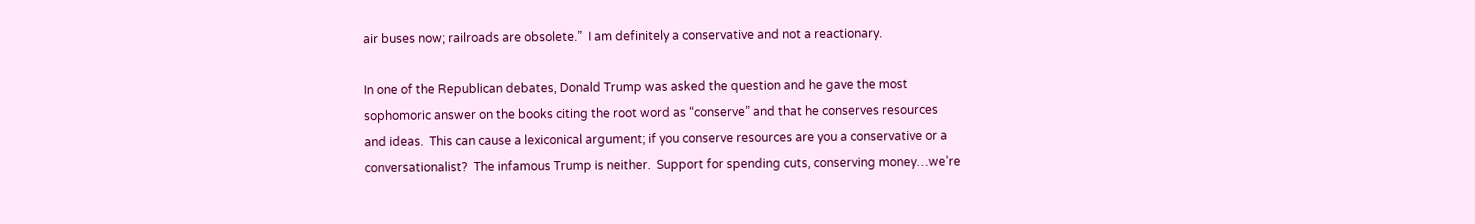air buses now; railroads are obsolete.”  I am definitely a conservative and not a reactionary.

In one of the Republican debates, Donald Trump was asked the question and he gave the most sophomoric answer on the books citing the root word as “conserve” and that he conserves resources and ideas.  This can cause a lexiconical argument; if you conserve resources are you a conservative or a conversationalist?  The infamous Trump is neither.  Support for spending cuts, conserving money…we’re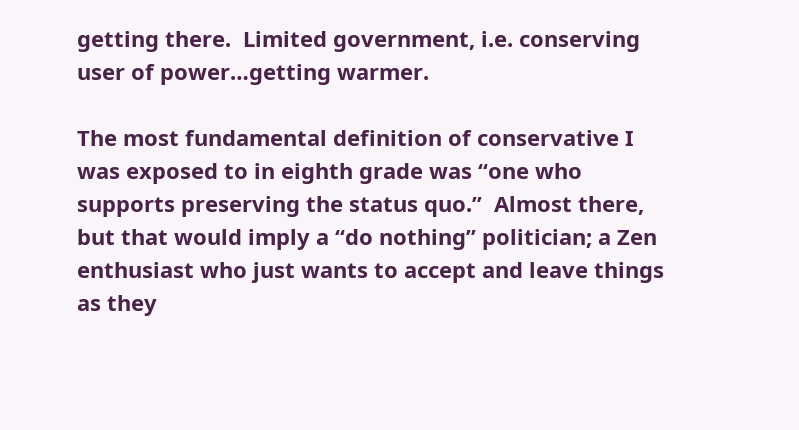getting there.  Limited government, i.e. conserving user of power…getting warmer.

The most fundamental definition of conservative I was exposed to in eighth grade was “one who supports preserving the status quo.”  Almost there, but that would imply a “do nothing” politician; a Zen enthusiast who just wants to accept and leave things as they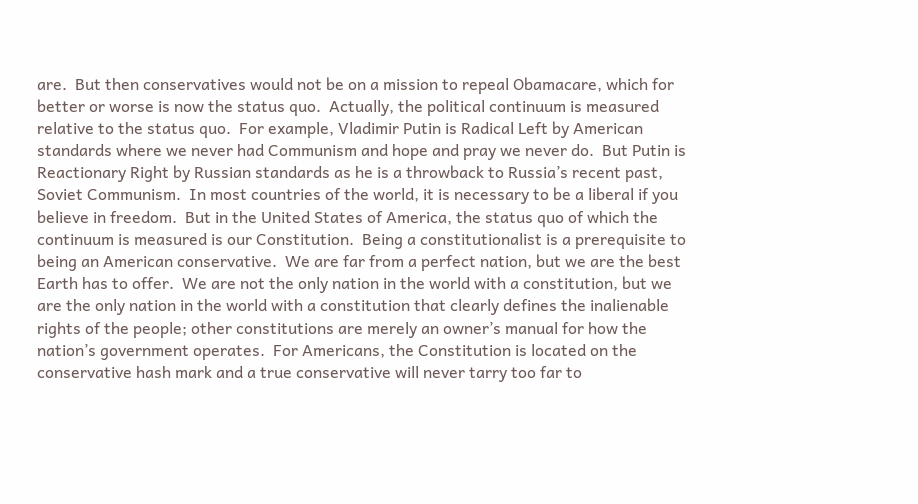are.  But then conservatives would not be on a mission to repeal Obamacare, which for better or worse is now the status quo.  Actually, the political continuum is measured relative to the status quo.  For example, Vladimir Putin is Radical Left by American standards where we never had Communism and hope and pray we never do.  But Putin is Reactionary Right by Russian standards as he is a throwback to Russia’s recent past, Soviet Communism.  In most countries of the world, it is necessary to be a liberal if you believe in freedom.  But in the United States of America, the status quo of which the continuum is measured is our Constitution.  Being a constitutionalist is a prerequisite to being an American conservative.  We are far from a perfect nation, but we are the best Earth has to offer.  We are not the only nation in the world with a constitution, but we are the only nation in the world with a constitution that clearly defines the inalienable rights of the people; other constitutions are merely an owner’s manual for how the nation’s government operates.  For Americans, the Constitution is located on the conservative hash mark and a true conservative will never tarry too far to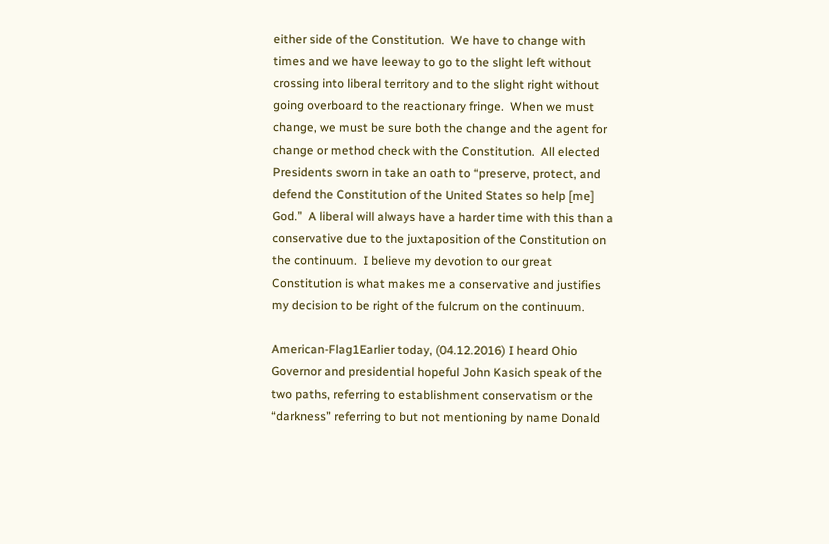either side of the Constitution.  We have to change with times and we have leeway to go to the slight left without crossing into liberal territory and to the slight right without going overboard to the reactionary fringe.  When we must change, we must be sure both the change and the agent for change or method check with the Constitution.  All elected Presidents sworn in take an oath to “preserve, protect, and defend the Constitution of the United States so help [me] God.”  A liberal will always have a harder time with this than a conservative due to the juxtaposition of the Constitution on the continuum.  I believe my devotion to our great Constitution is what makes me a conservative and justifies my decision to be right of the fulcrum on the continuum.

American-Flag1Earlier today, (04.12.2016) I heard Ohio Governor and presidential hopeful John Kasich speak of the two paths, referring to establishment conservatism or the “darkness” referring to but not mentioning by name Donald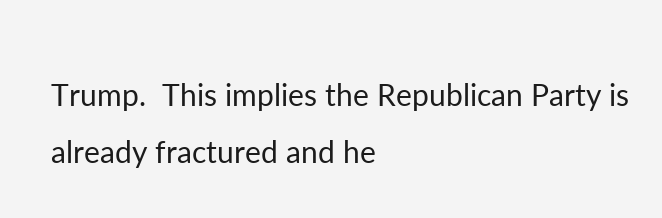Trump.  This implies the Republican Party is already fractured and he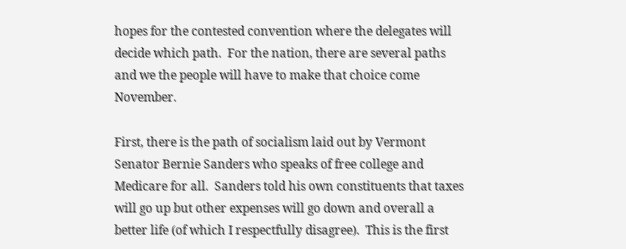hopes for the contested convention where the delegates will decide which path.  For the nation, there are several paths and we the people will have to make that choice come November.

First, there is the path of socialism laid out by Vermont Senator Bernie Sanders who speaks of free college and Medicare for all.  Sanders told his own constituents that taxes will go up but other expenses will go down and overall a better life (of which I respectfully disagree).  This is the first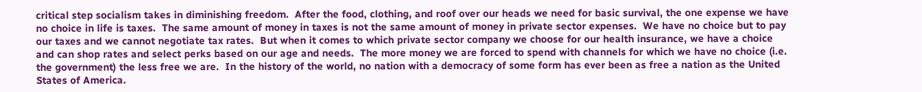critical step socialism takes in diminishing freedom.  After the food, clothing, and roof over our heads we need for basic survival, the one expense we have no choice in life is taxes.  The same amount of money in taxes is not the same amount of money in private sector expenses.  We have no choice but to pay our taxes and we cannot negotiate tax rates.  But when it comes to which private sector company we choose for our health insurance, we have a choice and can shop rates and select perks based on our age and needs.  The more money we are forced to spend with channels for which we have no choice (i.e. the government) the less free we are.  In the history of the world, no nation with a democracy of some form has ever been as free a nation as the United States of America.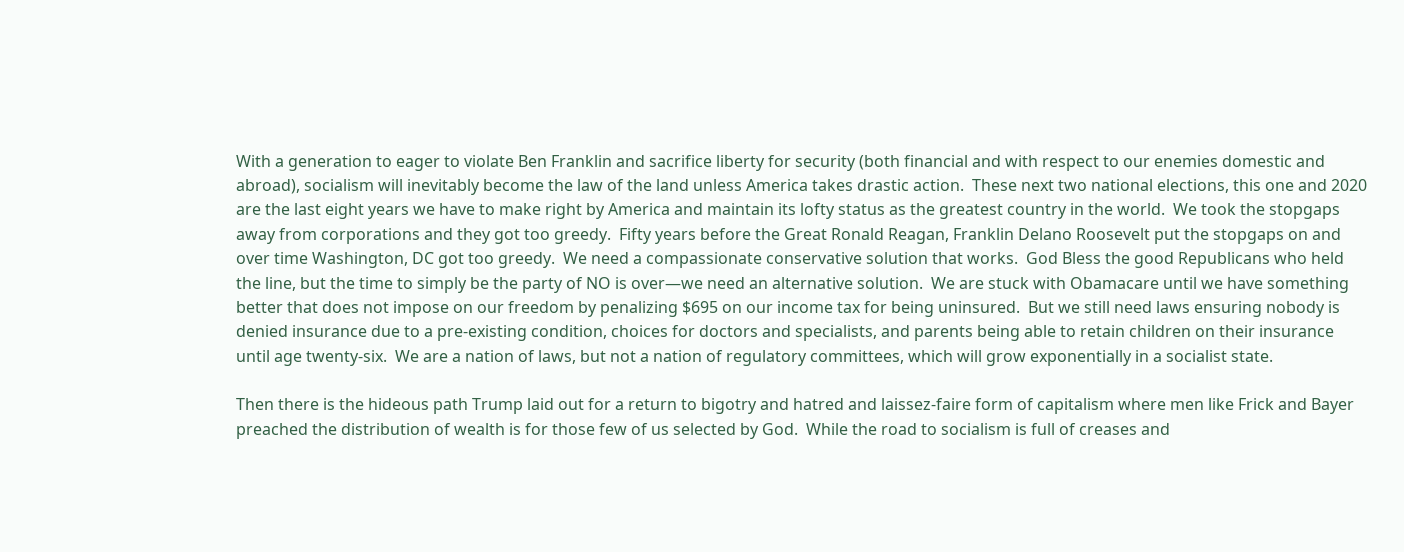With a generation to eager to violate Ben Franklin and sacrifice liberty for security (both financial and with respect to our enemies domestic and abroad), socialism will inevitably become the law of the land unless America takes drastic action.  These next two national elections, this one and 2020 are the last eight years we have to make right by America and maintain its lofty status as the greatest country in the world.  We took the stopgaps away from corporations and they got too greedy.  Fifty years before the Great Ronald Reagan, Franklin Delano Roosevelt put the stopgaps on and over time Washington, DC got too greedy.  We need a compassionate conservative solution that works.  God Bless the good Republicans who held the line, but the time to simply be the party of NO is over—we need an alternative solution.  We are stuck with Obamacare until we have something better that does not impose on our freedom by penalizing $695 on our income tax for being uninsured.  But we still need laws ensuring nobody is denied insurance due to a pre-existing condition, choices for doctors and specialists, and parents being able to retain children on their insurance until age twenty-six.  We are a nation of laws, but not a nation of regulatory committees, which will grow exponentially in a socialist state.

Then there is the hideous path Trump laid out for a return to bigotry and hatred and laissez-faire form of capitalism where men like Frick and Bayer preached the distribution of wealth is for those few of us selected by God.  While the road to socialism is full of creases and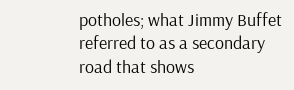potholes; what Jimmy Buffet referred to as a secondary road that shows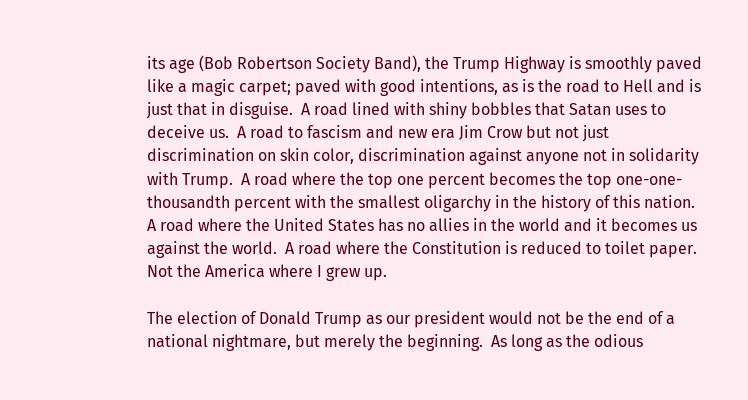its age (Bob Robertson Society Band), the Trump Highway is smoothly paved like a magic carpet; paved with good intentions, as is the road to Hell and is just that in disguise.  A road lined with shiny bobbles that Satan uses to deceive us.  A road to fascism and new era Jim Crow but not just discrimination on skin color, discrimination against anyone not in solidarity with Trump.  A road where the top one percent becomes the top one-one-thousandth percent with the smallest oligarchy in the history of this nation.  A road where the United States has no allies in the world and it becomes us against the world.  A road where the Constitution is reduced to toilet paper.  Not the America where I grew up.

The election of Donald Trump as our president would not be the end of a national nightmare, but merely the beginning.  As long as the odious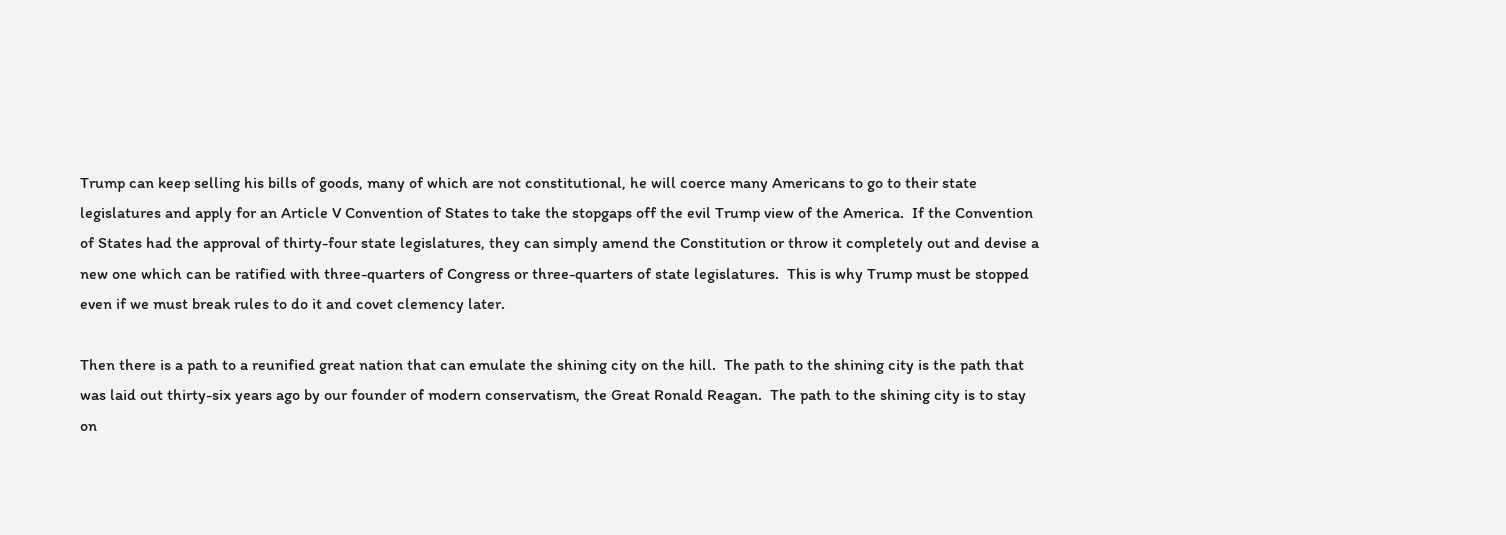Trump can keep selling his bills of goods, many of which are not constitutional, he will coerce many Americans to go to their state legislatures and apply for an Article V Convention of States to take the stopgaps off the evil Trump view of the America.  If the Convention of States had the approval of thirty-four state legislatures, they can simply amend the Constitution or throw it completely out and devise a new one which can be ratified with three-quarters of Congress or three-quarters of state legislatures.  This is why Trump must be stopped even if we must break rules to do it and covet clemency later.

Then there is a path to a reunified great nation that can emulate the shining city on the hill.  The path to the shining city is the path that was laid out thirty-six years ago by our founder of modern conservatism, the Great Ronald Reagan.  The path to the shining city is to stay on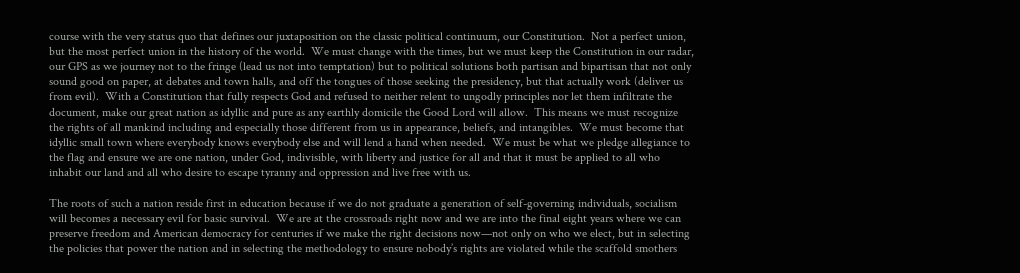course with the very status quo that defines our juxtaposition on the classic political continuum, our Constitution.  Not a perfect union, but the most perfect union in the history of the world.  We must change with the times, but we must keep the Constitution in our radar, our GPS as we journey not to the fringe (lead us not into temptation) but to political solutions both partisan and bipartisan that not only sound good on paper, at debates and town halls, and off the tongues of those seeking the presidency, but that actually work (deliver us from evil).  With a Constitution that fully respects God and refused to neither relent to ungodly principles nor let them infiltrate the document, make our great nation as idyllic and pure as any earthly domicile the Good Lord will allow.  This means we must recognize the rights of all mankind including and especially those different from us in appearance, beliefs, and intangibles.  We must become that idyllic small town where everybody knows everybody else and will lend a hand when needed.  We must be what we pledge allegiance to the flag and ensure we are one nation, under God, indivisible, with liberty and justice for all and that it must be applied to all who inhabit our land and all who desire to escape tyranny and oppression and live free with us.

The roots of such a nation reside first in education because if we do not graduate a generation of self-governing individuals, socialism will becomes a necessary evil for basic survival.  We are at the crossroads right now and we are into the final eight years where we can preserve freedom and American democracy for centuries if we make the right decisions now—not only on who we elect, but in selecting the policies that power the nation and in selecting the methodology to ensure nobody’s rights are violated while the scaffold smothers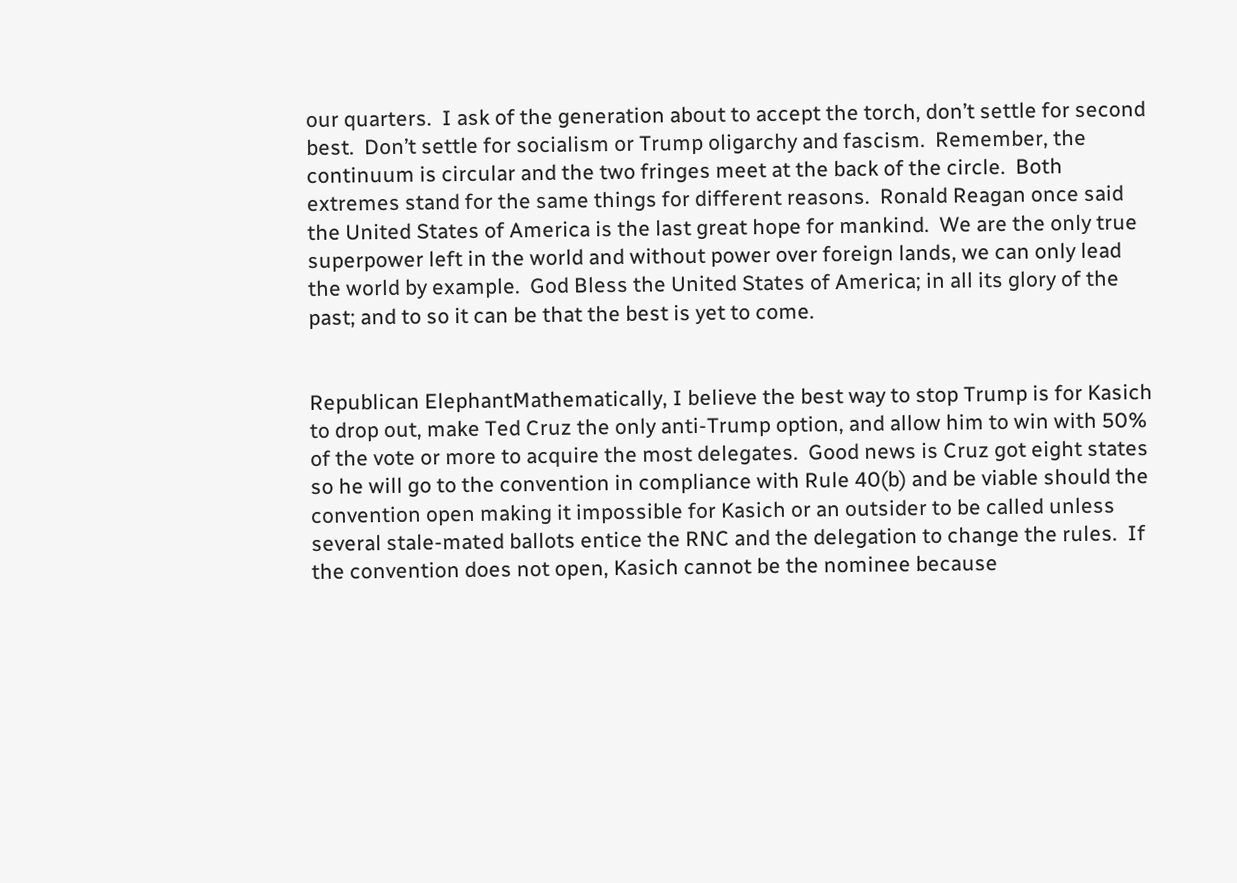our quarters.  I ask of the generation about to accept the torch, don’t settle for second best.  Don’t settle for socialism or Trump oligarchy and fascism.  Remember, the continuum is circular and the two fringes meet at the back of the circle.  Both extremes stand for the same things for different reasons.  Ronald Reagan once said the United States of America is the last great hope for mankind.  We are the only true superpower left in the world and without power over foreign lands, we can only lead the world by example.  God Bless the United States of America; in all its glory of the past; and to so it can be that the best is yet to come.


Republican ElephantMathematically, I believe the best way to stop Trump is for Kasich to drop out, make Ted Cruz the only anti-Trump option, and allow him to win with 50% of the vote or more to acquire the most delegates.  Good news is Cruz got eight states so he will go to the convention in compliance with Rule 40(b) and be viable should the convention open making it impossible for Kasich or an outsider to be called unless several stale-mated ballots entice the RNC and the delegation to change the rules.  If the convention does not open, Kasich cannot be the nominee because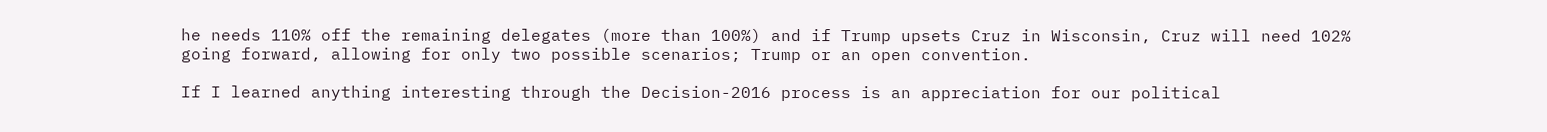he needs 110% off the remaining delegates (more than 100%) and if Trump upsets Cruz in Wisconsin, Cruz will need 102% going forward, allowing for only two possible scenarios; Trump or an open convention.

If I learned anything interesting through the Decision-2016 process is an appreciation for our political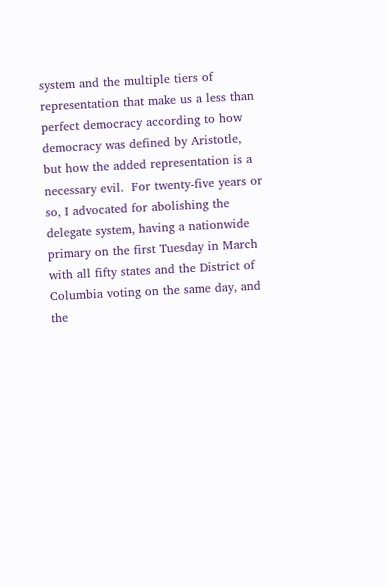system and the multiple tiers of representation that make us a less than perfect democracy according to how democracy was defined by Aristotle, but how the added representation is a necessary evil.  For twenty-five years or so, I advocated for abolishing the delegate system, having a nationwide primary on the first Tuesday in March with all fifty states and the District of Columbia voting on the same day, and the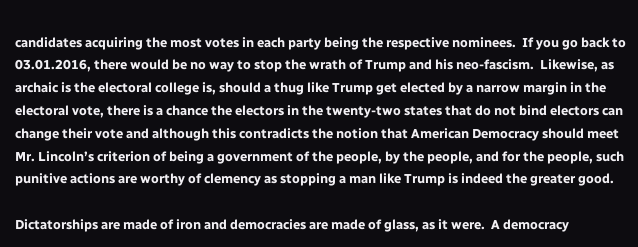candidates acquiring the most votes in each party being the respective nominees.  If you go back to 03.01.2016, there would be no way to stop the wrath of Trump and his neo-fascism.  Likewise, as archaic is the electoral college is, should a thug like Trump get elected by a narrow margin in the electoral vote, there is a chance the electors in the twenty-two states that do not bind electors can change their vote and although this contradicts the notion that American Democracy should meet Mr. Lincoln’s criterion of being a government of the people, by the people, and for the people, such punitive actions are worthy of clemency as stopping a man like Trump is indeed the greater good.

Dictatorships are made of iron and democracies are made of glass, as it were.  A democracy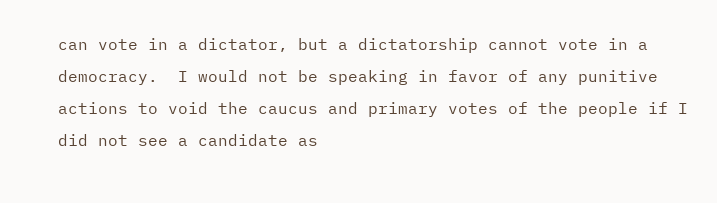can vote in a dictator, but a dictatorship cannot vote in a democracy.  I would not be speaking in favor of any punitive actions to void the caucus and primary votes of the people if I did not see a candidate as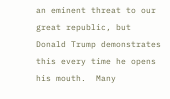an eminent threat to our great republic, but Donald Trump demonstrates this every time he opens his mouth.  Many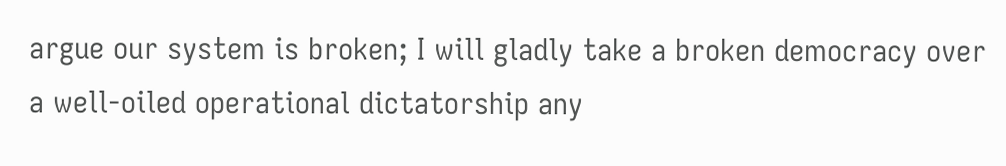argue our system is broken; I will gladly take a broken democracy over a well-oiled operational dictatorship any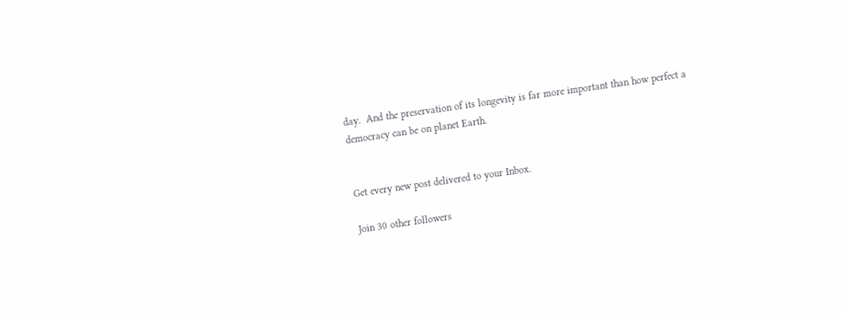day.  And the preservation of its longevity is far more important than how perfect a democracy can be on planet Earth.


Get every new post delivered to your Inbox.

Join 30 other followers